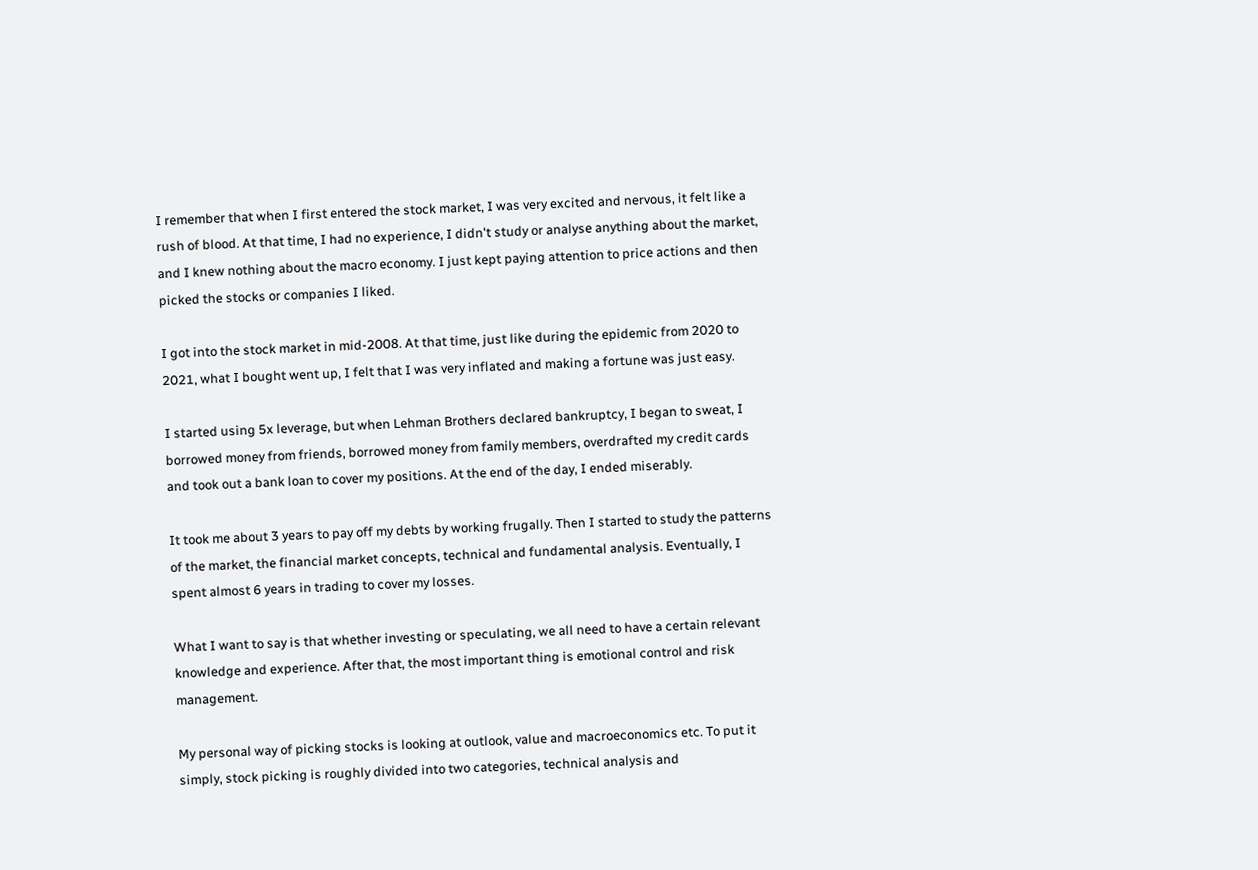I remember that when I first entered the stock market, I was very excited and nervous, it felt like a rush of blood. At that time, I had no experience, I didn't study or analyse anything about the market, and I knew nothing about the macro economy. I just kept paying attention to price actions and then picked the stocks or companies I liked.

I got into the stock market in mid-2008. At that time, just like during the epidemic from 2020 to 2021, what I bought went up, I felt that I was very inflated and making a fortune was just easy.

I started using 5x leverage, but when Lehman Brothers declared bankruptcy, I began to sweat, I borrowed money from friends, borrowed money from family members, overdrafted my credit cards and took out a bank loan to cover my positions. At the end of the day, I ended miserably.

It took me about 3 years to pay off my debts by working frugally. Then I started to study the patterns of the market, the financial market concepts, technical and fundamental analysis. Eventually, I spent almost 6 years in trading to cover my losses.

What I want to say is that whether investing or speculating, we all need to have a certain relevant knowledge and experience. After that, the most important thing is emotional control and risk management.

My personal way of picking stocks is looking at outlook, value and macroeconomics etc. To put it simply, stock picking is roughly divided into two categories, technical analysis and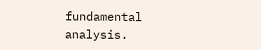fundamental analysis.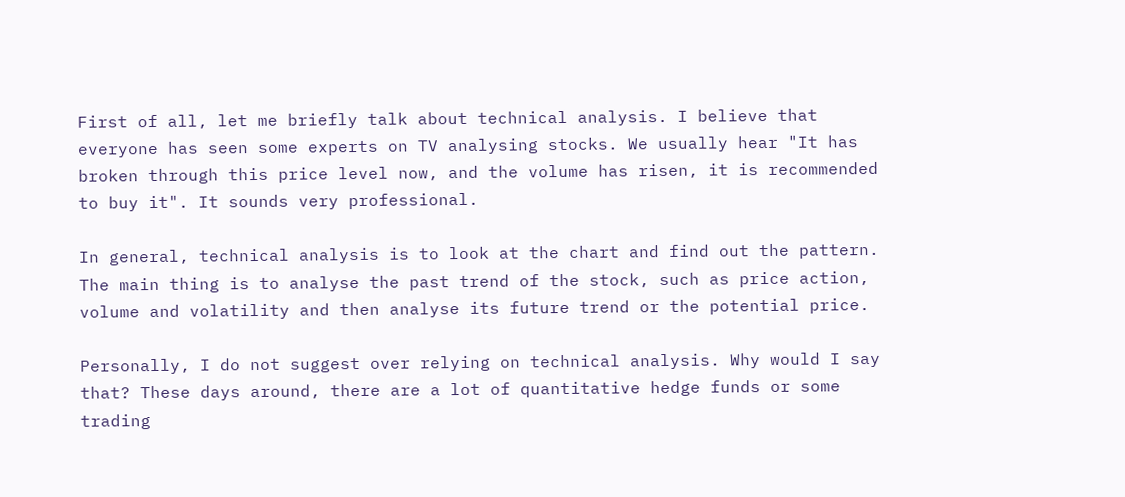First of all, let me briefly talk about technical analysis. I believe that everyone has seen some experts on TV analysing stocks. We usually hear "It has broken through this price level now, and the volume has risen, it is recommended to buy it". It sounds very professional.

In general, technical analysis is to look at the chart and find out the pattern. The main thing is to analyse the past trend of the stock, such as price action, volume and volatility and then analyse its future trend or the potential price.

Personally, I do not suggest over relying on technical analysis. Why would I say that? These days around, there are a lot of quantitative hedge funds or some trading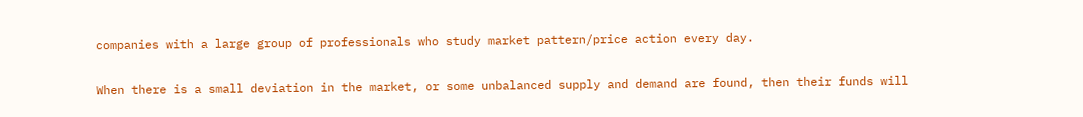companies with a large group of professionals who study market pattern/price action every day.

When there is a small deviation in the market, or some unbalanced supply and demand are found, then their funds will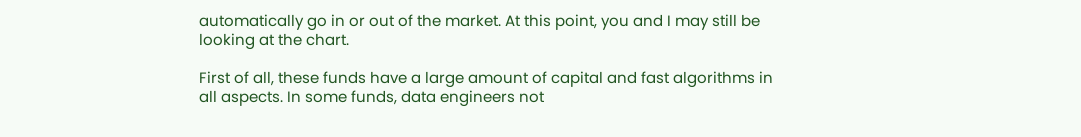automatically go in or out of the market. At this point, you and I may still be looking at the chart.

First of all, these funds have a large amount of capital and fast algorithms in all aspects. In some funds, data engineers not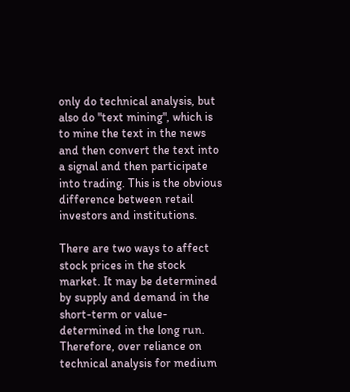only do technical analysis, but also do "text mining", which is to mine the text in the news and then convert the text into a signal and then participate into trading. This is the obvious difference between retail investors and institutions.

There are two ways to affect stock prices in the stock market. It may be determined by supply and demand in the short-term or value-determined in the long run. Therefore, over reliance on technical analysis for medium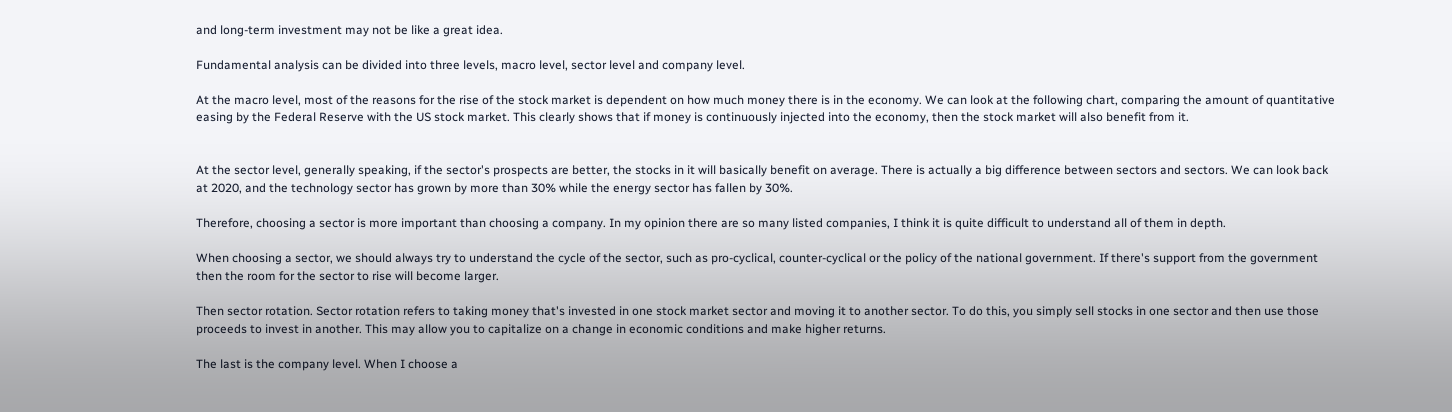and long-term investment may not be like a great idea.

Fundamental analysis can be divided into three levels, macro level, sector level and company level.

At the macro level, most of the reasons for the rise of the stock market is dependent on how much money there is in the economy. We can look at the following chart, comparing the amount of quantitative easing by the Federal Reserve with the US stock market. This clearly shows that if money is continuously injected into the economy, then the stock market will also benefit from it.


At the sector level, generally speaking, if the sector's prospects are better, the stocks in it will basically benefit on average. There is actually a big difference between sectors and sectors. We can look back at 2020, and the technology sector has grown by more than 30% while the energy sector has fallen by 30%.

Therefore, choosing a sector is more important than choosing a company. In my opinion there are so many listed companies, I think it is quite difficult to understand all of them in depth.

When choosing a sector, we should always try to understand the cycle of the sector, such as pro-cyclical, counter-cyclical or the policy of the national government. If there's support from the government then the room for the sector to rise will become larger.

Then sector rotation. Sector rotation refers to taking money that's invested in one stock market sector and moving it to another sector. To do this, you simply sell stocks in one sector and then use those proceeds to invest in another. This may allow you to capitalize on a change in economic conditions and make higher returns.

The last is the company level. When I choose a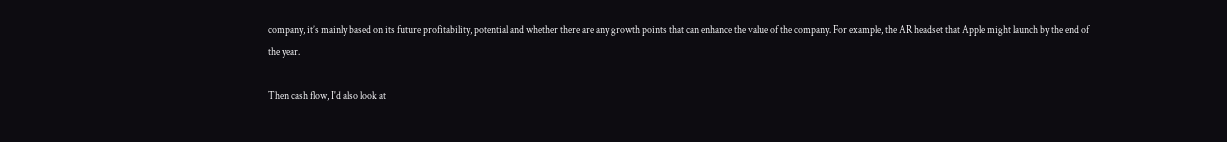company, it’s mainly based on its future profitability, potential and whether there are any growth points that can enhance the value of the company. For example, the AR headset that Apple might launch by the end of the year.

Then cash flow, I'd also look at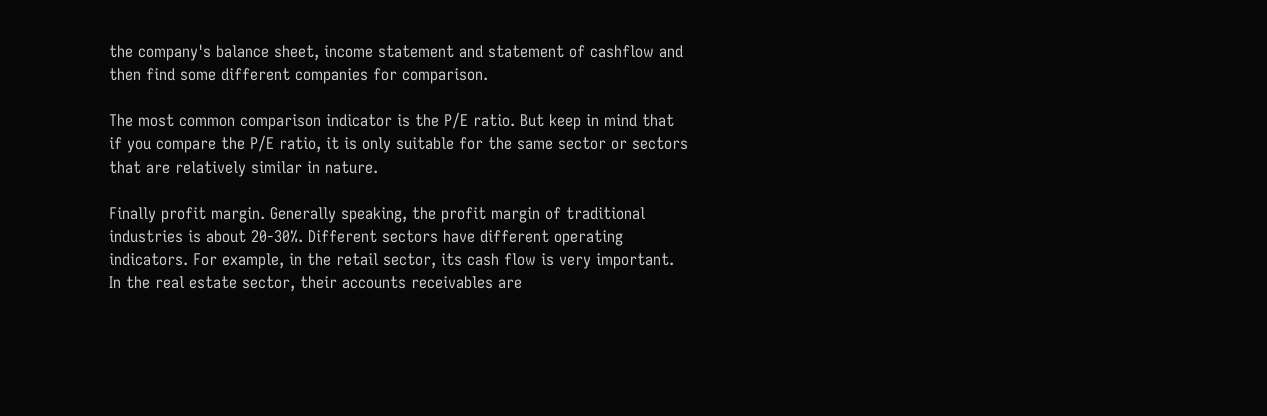the company's balance sheet, income statement and statement of cashflow and then find some different companies for comparison.

The most common comparison indicator is the P/E ratio. But keep in mind that if you compare the P/E ratio, it is only suitable for the same sector or sectors that are relatively similar in nature.

Finally profit margin. Generally speaking, the profit margin of traditional industries is about 20-30%. Different sectors have different operating indicators. For example, in the retail sector, its cash flow is very important. In the real estate sector, their accounts receivables are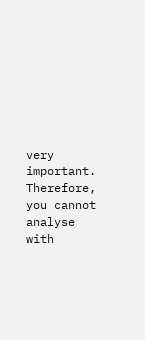very important. Therefore, you cannot analyse with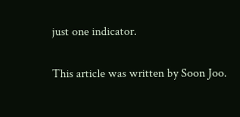just one indicator.

This article was written by Soon Joo.